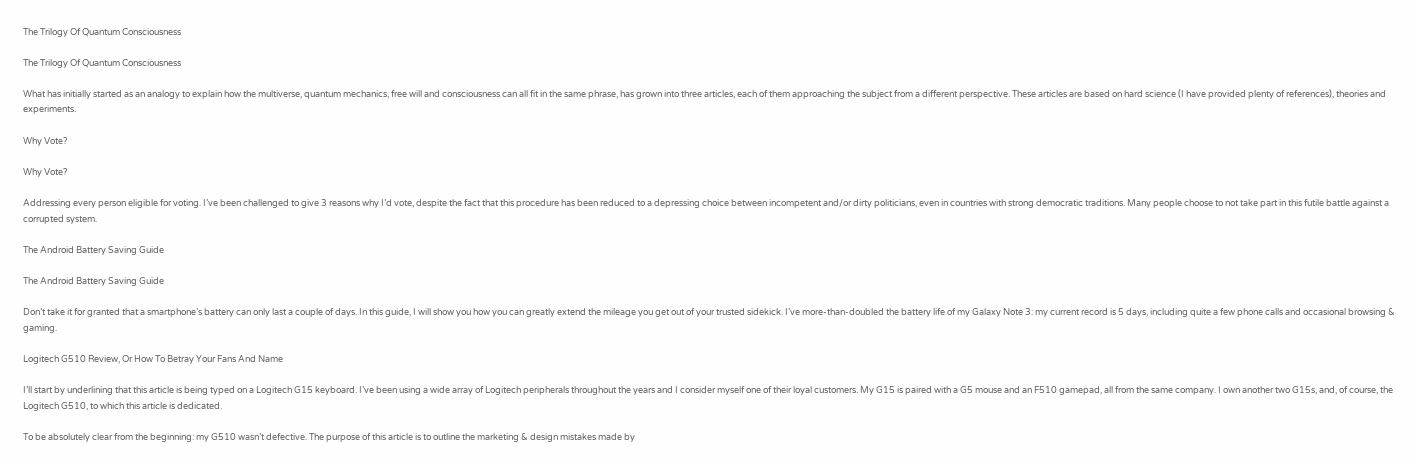The Trilogy Of Quantum Consciousness

The Trilogy Of Quantum Consciousness

What has initially started as an analogy to explain how the multiverse, quantum mechanics, free will and consciousness can all fit in the same phrase, has grown into three articles, each of them approaching the subject from a different perspective. These articles are based on hard science (I have provided plenty of references), theories and experiments.

Why Vote?

Why Vote?

Addressing every person eligible for voting. I’ve been challenged to give 3 reasons why I’d vote, despite the fact that this procedure has been reduced to a depressing choice between incompetent and/or dirty politicians, even in countries with strong democratic traditions. Many people choose to not take part in this futile battle against a corrupted system.

The Android Battery Saving Guide

The Android Battery Saving Guide

Don’t take it for granted that a smartphone’s battery can only last a couple of days. In this guide, I will show you how you can greatly extend the mileage you get out of your trusted sidekick. I’ve more-than-doubled the battery life of my Galaxy Note 3: my current record is 5 days, including quite a few phone calls and occasional browsing & gaming.

Logitech G510 Review, Or How To Betray Your Fans And Name

I’ll start by underlining that this article is being typed on a Logitech G15 keyboard. I’ve been using a wide array of Logitech peripherals throughout the years and I consider myself one of their loyal customers. My G15 is paired with a G5 mouse and an F510 gamepad, all from the same company. I own another two G15s, and, of course, the Logitech G510, to which this article is dedicated.

To be absolutely clear from the beginning: my G510 wasn’t defective. The purpose of this article is to outline the marketing & design mistakes made by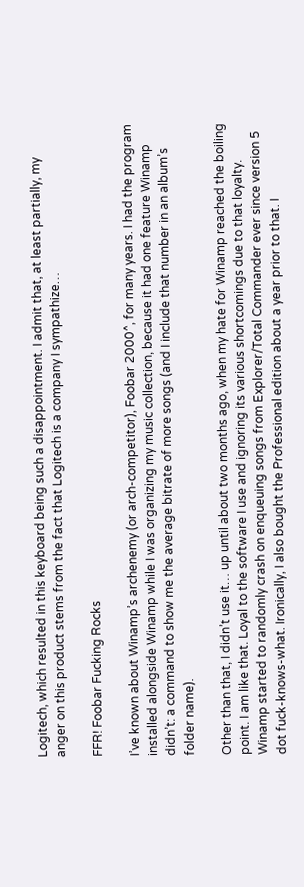Logitech, which resulted in this keyboard being such a disappointment. I admit that, at least partially, my anger on this product stems from the fact that Logitech is a company I sympathize…

FFR! Foobar Fucking Rocks

I’ve known about Winamp’s archenemy (or arch-competitor), Foobar 2000^, for many years. I had the program installed alongside Winamp while I was organizing my music collection, because it had one feature Winamp didn’t: a command to show me the average bitrate of more songs (and I include that number in an album’s folder name).

Other than that, I didn’t use it… up until about two months ago, when my hate for Winamp reached the boiling point. I am like that. Loyal to the software I use and ignoring its various shortcomings due to that loyalty. Winamp started to randomly crash on enqueuing songs from Explorer/Total Commander ever since version 5 dot fuck-knows-what. Ironically, I also bought the Professional edition about a year prior to that. I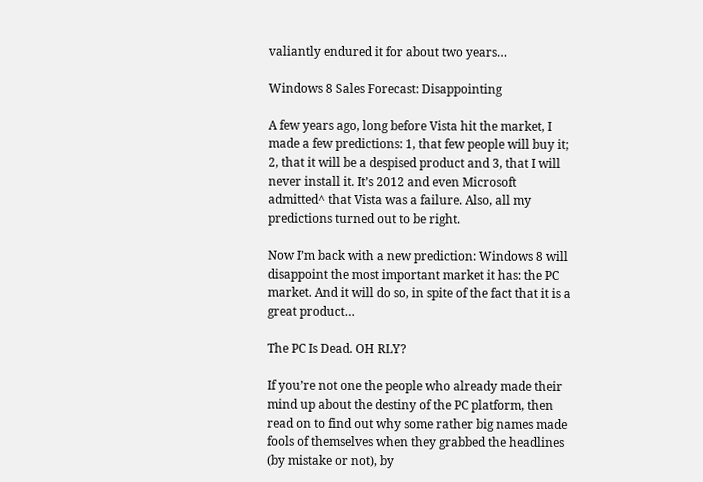valiantly endured it for about two years…

Windows 8 Sales Forecast: Disappointing

A few years ago, long before Vista hit the market, I made a few predictions: 1, that few people will buy it; 2, that it will be a despised product and 3, that I will never install it. It’s 2012 and even Microsoft admitted^ that Vista was a failure. Also, all my predictions turned out to be right.

Now I’m back with a new prediction: Windows 8 will disappoint the most important market it has: the PC market. And it will do so, in spite of the fact that it is a great product…

The PC Is Dead. OH RLY?

If you’re not one the people who already made their mind up about the destiny of the PC platform, then read on to find out why some rather big names made fools of themselves when they grabbed the headlines (by mistake or not), by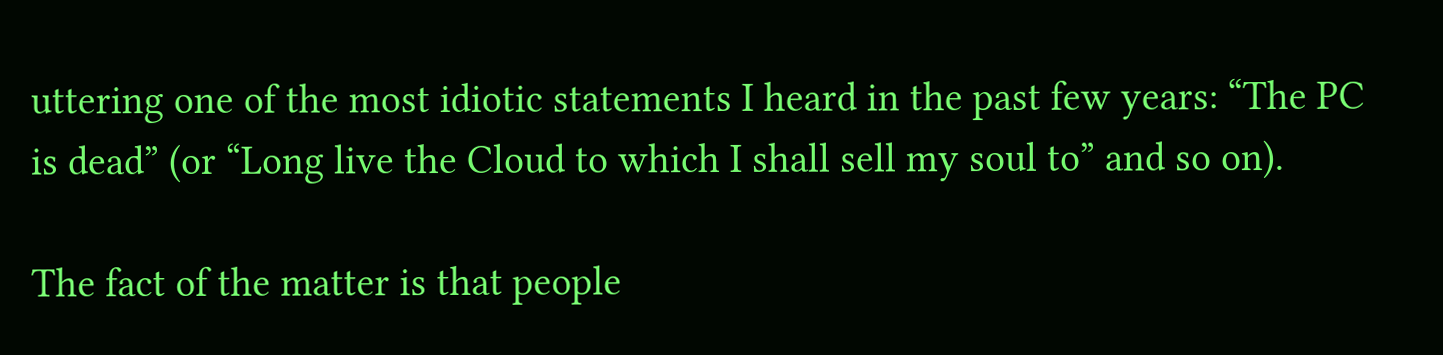uttering one of the most idiotic statements I heard in the past few years: “The PC is dead” (or “Long live the Cloud to which I shall sell my soul to” and so on).

The fact of the matter is that people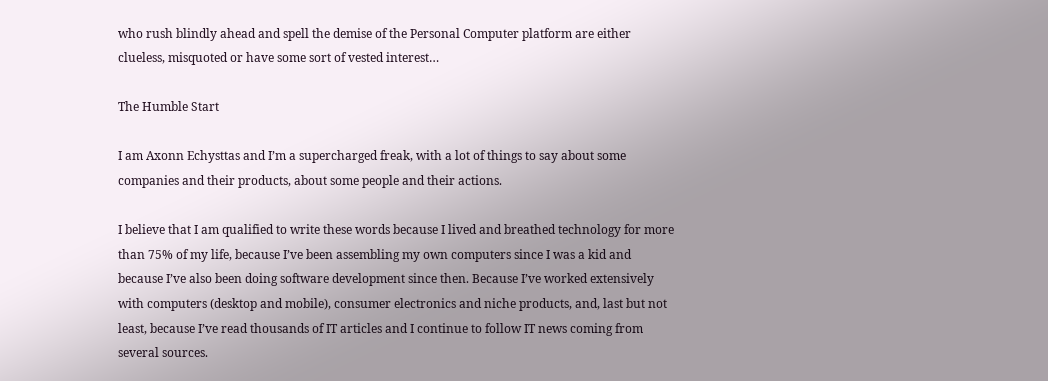who rush blindly ahead and spell the demise of the Personal Computer platform are either clueless, misquoted or have some sort of vested interest…

The Humble Start

I am Axonn Echysttas and I’m a supercharged freak, with a lot of things to say about some companies and their products, about some people and their actions.

I believe that I am qualified to write these words because I lived and breathed technology for more than 75% of my life, because I’ve been assembling my own computers since I was a kid and because I’ve also been doing software development since then. Because I’ve worked extensively with computers (desktop and mobile), consumer electronics and niche products, and, last but not least, because I’ve read thousands of IT articles and I continue to follow IT news coming from several sources.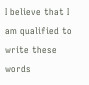I believe that I am qualified to write these words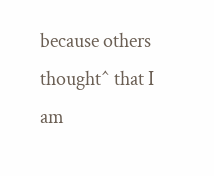because others thought^ that I am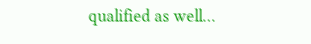qualified as well…